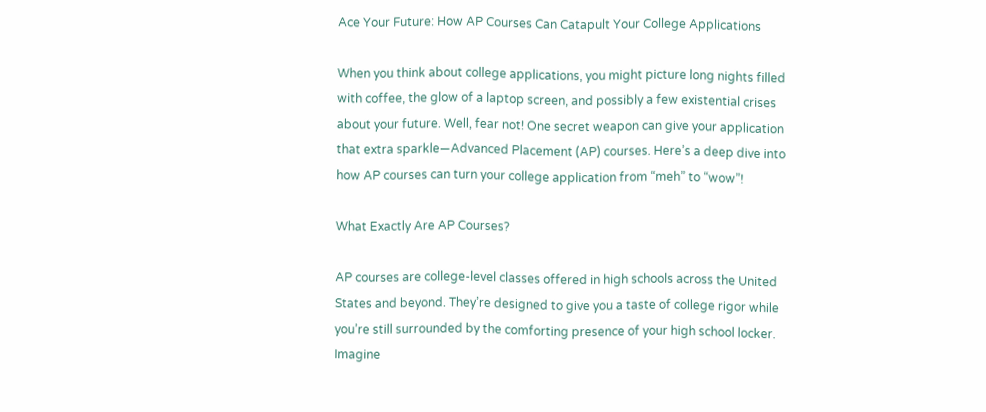Ace Your Future: How AP Courses Can Catapult Your College Applications

When you think about college applications, you might picture long nights filled with coffee, the glow of a laptop screen, and possibly a few existential crises about your future. Well, fear not! One secret weapon can give your application that extra sparkle—Advanced Placement (AP) courses. Here’s a deep dive into how AP courses can turn your college application from “meh” to “wow”!

What Exactly Are AP Courses?

AP courses are college-level classes offered in high schools across the United States and beyond. They’re designed to give you a taste of college rigor while you’re still surrounded by the comforting presence of your high school locker. Imagine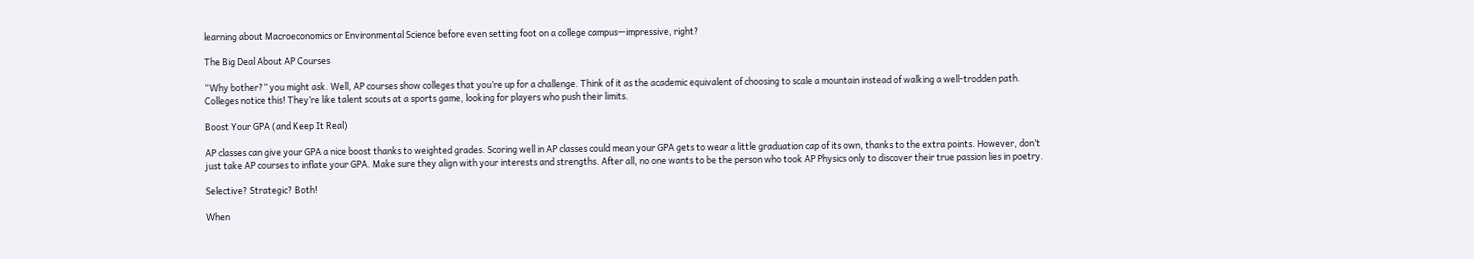learning about Macroeconomics or Environmental Science before even setting foot on a college campus—impressive, right?

The Big Deal About AP Courses

“Why bother?” you might ask. Well, AP courses show colleges that you’re up for a challenge. Think of it as the academic equivalent of choosing to scale a mountain instead of walking a well-trodden path. Colleges notice this! They’re like talent scouts at a sports game, looking for players who push their limits.

Boost Your GPA (and Keep It Real)

AP classes can give your GPA a nice boost thanks to weighted grades. Scoring well in AP classes could mean your GPA gets to wear a little graduation cap of its own, thanks to the extra points. However, don’t just take AP courses to inflate your GPA. Make sure they align with your interests and strengths. After all, no one wants to be the person who took AP Physics only to discover their true passion lies in poetry.

Selective? Strategic? Both!

When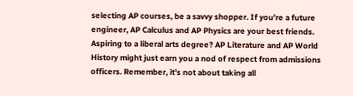selecting AP courses, be a savvy shopper. If you’re a future engineer, AP Calculus and AP Physics are your best friends. Aspiring to a liberal arts degree? AP Literature and AP World History might just earn you a nod of respect from admissions officers. Remember, it’s not about taking all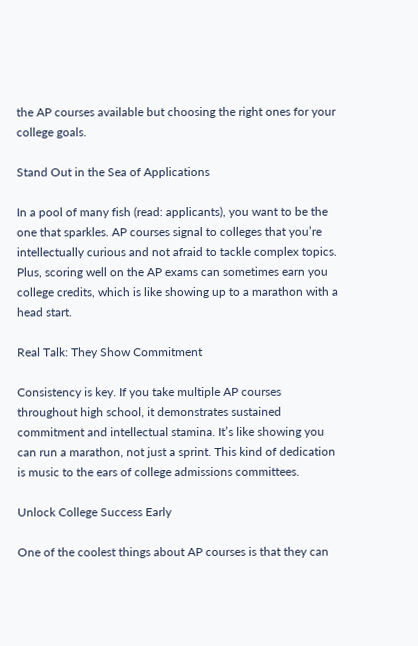the AP courses available but choosing the right ones for your college goals.

Stand Out in the Sea of Applications

In a pool of many fish (read: applicants), you want to be the one that sparkles. AP courses signal to colleges that you’re intellectually curious and not afraid to tackle complex topics. Plus, scoring well on the AP exams can sometimes earn you college credits, which is like showing up to a marathon with a head start.

Real Talk: They Show Commitment

Consistency is key. If you take multiple AP courses throughout high school, it demonstrates sustained commitment and intellectual stamina. It’s like showing you can run a marathon, not just a sprint. This kind of dedication is music to the ears of college admissions committees.

Unlock College Success Early

One of the coolest things about AP courses is that they can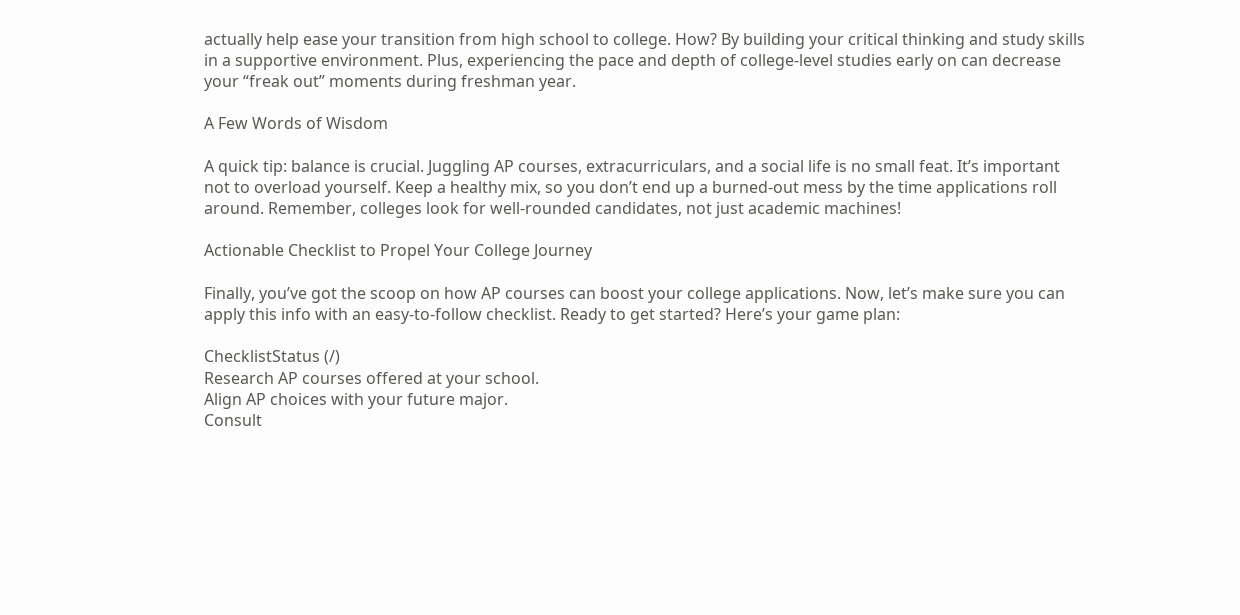actually help ease your transition from high school to college. How? By building your critical thinking and study skills in a supportive environment. Plus, experiencing the pace and depth of college-level studies early on can decrease your “freak out” moments during freshman year.

A Few Words of Wisdom

A quick tip: balance is crucial. Juggling AP courses, extracurriculars, and a social life is no small feat. It’s important not to overload yourself. Keep a healthy mix, so you don’t end up a burned-out mess by the time applications roll around. Remember, colleges look for well-rounded candidates, not just academic machines!

Actionable Checklist to Propel Your College Journey

Finally, you’ve got the scoop on how AP courses can boost your college applications. Now, let’s make sure you can apply this info with an easy-to-follow checklist. Ready to get started? Here’s your game plan:

ChecklistStatus (/)
Research AP courses offered at your school.
Align AP choices with your future major.
Consult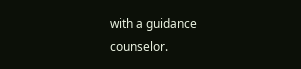with a guidance counselor.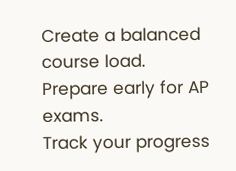Create a balanced course load.
Prepare early for AP exams.
Track your progress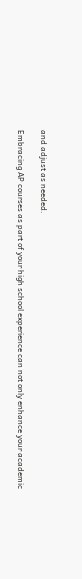and adjust as needed.

Embracing AP courses as part of your high school experience can not only enhance your academic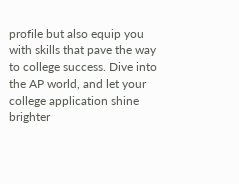profile but also equip you with skills that pave the way to college success. Dive into the AP world, and let your college application shine brighter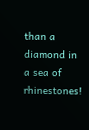than a diamond in a sea of rhinestones!